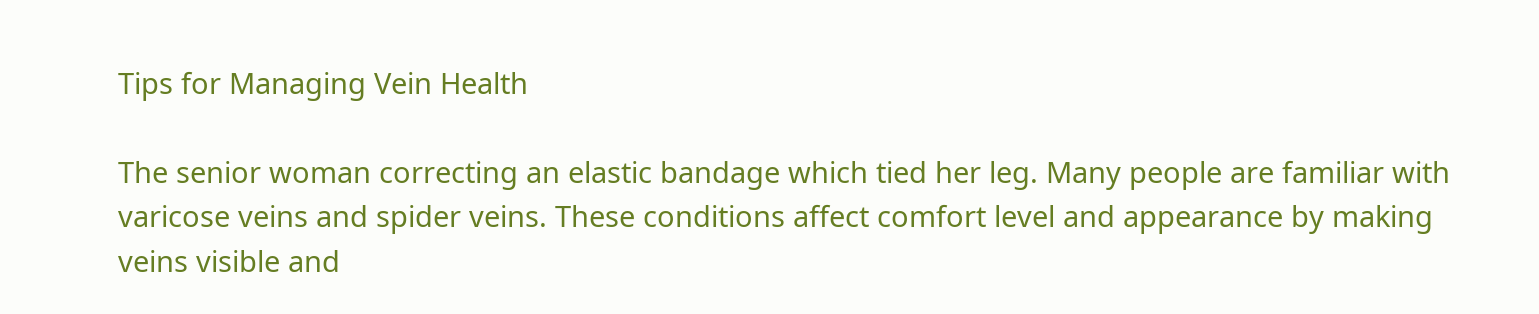Tips for Managing Vein Health

The senior woman correcting an elastic bandage which tied her leg. Many people are familiar with varicose veins and spider veins. These conditions affect comfort level and appearance by making veins visible and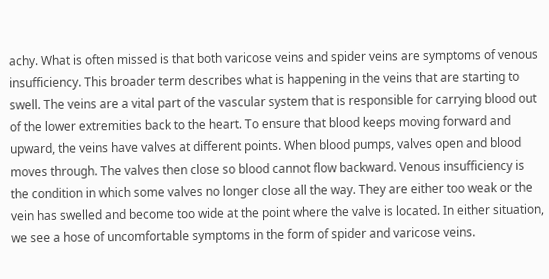achy. What is often missed is that both varicose veins and spider veins are symptoms of venous insufficiency. This broader term describes what is happening in the veins that are starting to swell. The veins are a vital part of the vascular system that is responsible for carrying blood out of the lower extremities back to the heart. To ensure that blood keeps moving forward and upward, the veins have valves at different points. When blood pumps, valves open and blood moves through. The valves then close so blood cannot flow backward. Venous insufficiency is the condition in which some valves no longer close all the way. They are either too weak or the vein has swelled and become too wide at the point where the valve is located. In either situation, we see a hose of uncomfortable symptoms in the form of spider and varicose veins.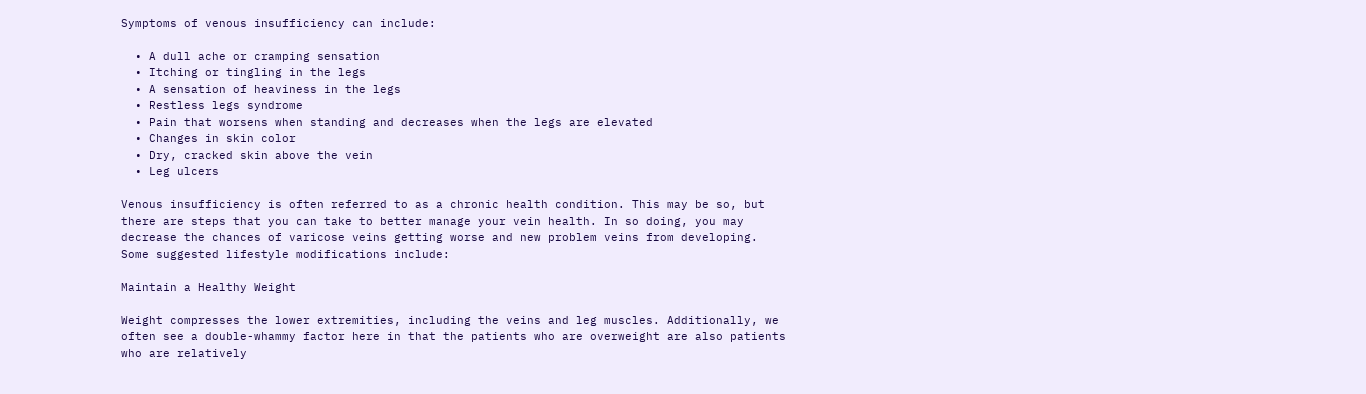Symptoms of venous insufficiency can include:

  • A dull ache or cramping sensation
  • Itching or tingling in the legs
  • A sensation of heaviness in the legs
  • Restless legs syndrome
  • Pain that worsens when standing and decreases when the legs are elevated
  • Changes in skin color
  • Dry, cracked skin above the vein
  • Leg ulcers

Venous insufficiency is often referred to as a chronic health condition. This may be so, but there are steps that you can take to better manage your vein health. In so doing, you may decrease the chances of varicose veins getting worse and new problem veins from developing. Some suggested lifestyle modifications include:

Maintain a Healthy Weight

Weight compresses the lower extremities, including the veins and leg muscles. Additionally, we often see a double-whammy factor here in that the patients who are overweight are also patients who are relatively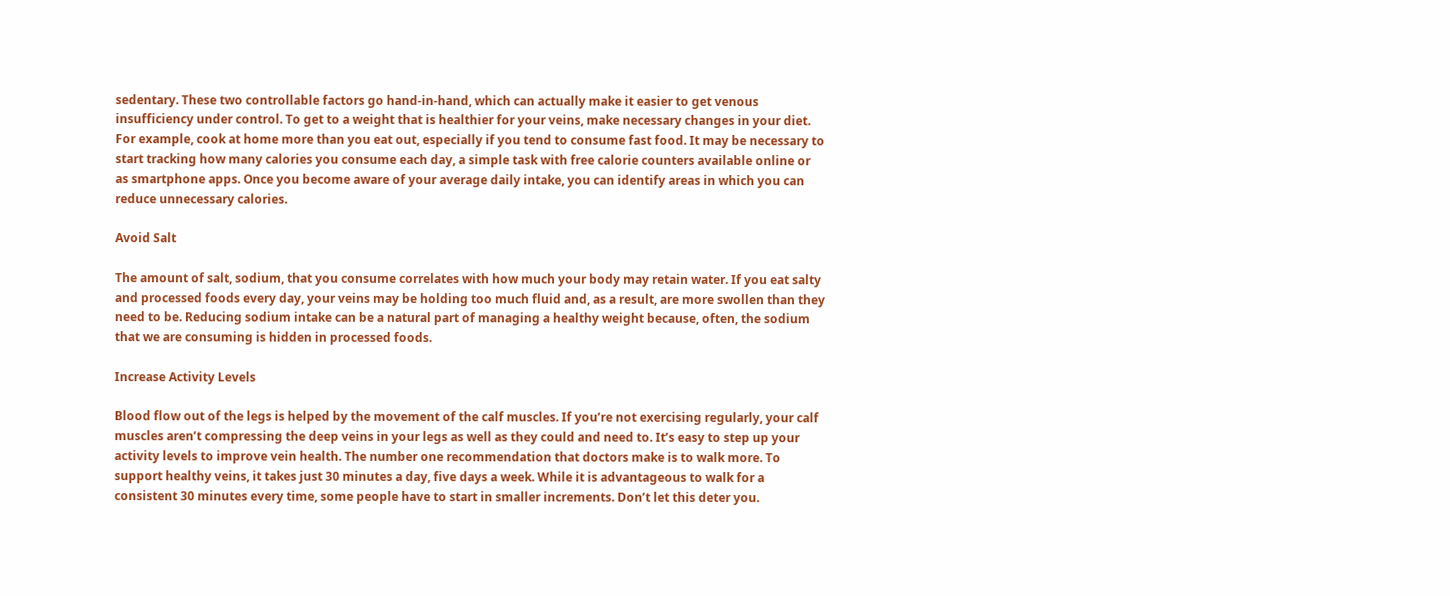sedentary. These two controllable factors go hand-in-hand, which can actually make it easier to get venous insufficiency under control. To get to a weight that is healthier for your veins, make necessary changes in your diet. For example, cook at home more than you eat out, especially if you tend to consume fast food. It may be necessary to start tracking how many calories you consume each day, a simple task with free calorie counters available online or as smartphone apps. Once you become aware of your average daily intake, you can identify areas in which you can reduce unnecessary calories.

Avoid Salt

The amount of salt, sodium, that you consume correlates with how much your body may retain water. If you eat salty and processed foods every day, your veins may be holding too much fluid and, as a result, are more swollen than they need to be. Reducing sodium intake can be a natural part of managing a healthy weight because, often, the sodium that we are consuming is hidden in processed foods.

Increase Activity Levels

Blood flow out of the legs is helped by the movement of the calf muscles. If you’re not exercising regularly, your calf muscles aren’t compressing the deep veins in your legs as well as they could and need to. It’s easy to step up your activity levels to improve vein health. The number one recommendation that doctors make is to walk more. To support healthy veins, it takes just 30 minutes a day, five days a week. While it is advantageous to walk for a consistent 30 minutes every time, some people have to start in smaller increments. Don’t let this deter you.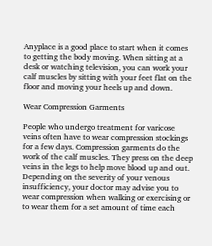Anyplace is a good place to start when it comes to getting the body moving. When sitting at a desk or watching television, you can work your calf muscles by sitting with your feet flat on the floor and moving your heels up and down.

Wear Compression Garments

People who undergo treatment for varicose veins often have to wear compression stockings for a few days. Compression garments do the work of the calf muscles. They press on the deep veins in the legs to help move blood up and out. Depending on the severity of your venous insufficiency, your doctor may advise you to wear compression when walking or exercising or to wear them for a set amount of time each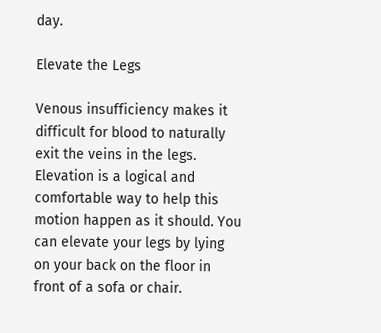day.

Elevate the Legs

Venous insufficiency makes it difficult for blood to naturally exit the veins in the legs. Elevation is a logical and comfortable way to help this motion happen as it should. You can elevate your legs by lying on your back on the floor in front of a sofa or chair.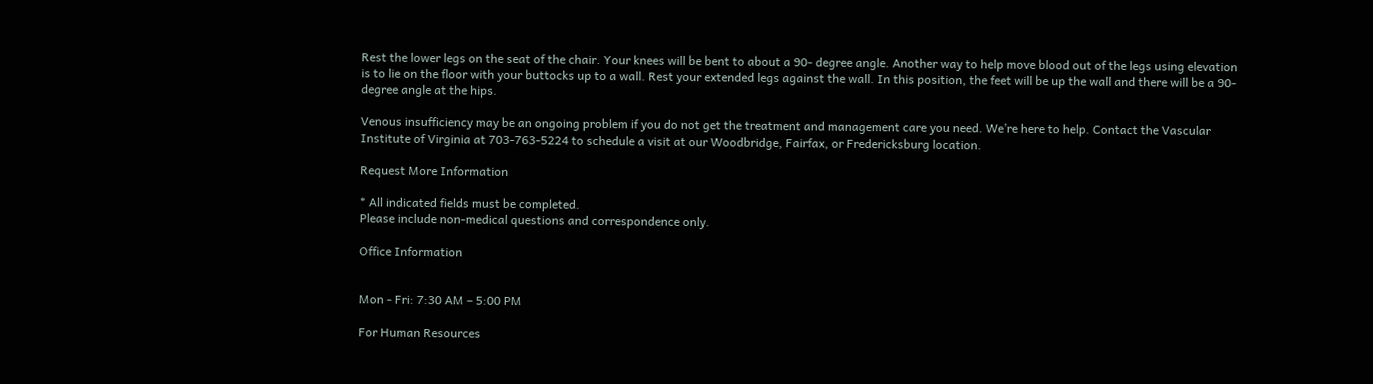Rest the lower legs on the seat of the chair. Your knees will be bent to about a 90- degree angle. Another way to help move blood out of the legs using elevation is to lie on the floor with your buttocks up to a wall. Rest your extended legs against the wall. In this position, the feet will be up the wall and there will be a 90-degree angle at the hips.

Venous insufficiency may be an ongoing problem if you do not get the treatment and management care you need. We’re here to help. Contact the Vascular Institute of Virginia at 703-763-5224 to schedule a visit at our Woodbridge, Fairfax, or Fredericksburg location.

Request More Information

* All indicated fields must be completed.
Please include non-medical questions and correspondence only.

Office Information


Mon - Fri: 7:30 AM – 5:00 PM

For Human Resources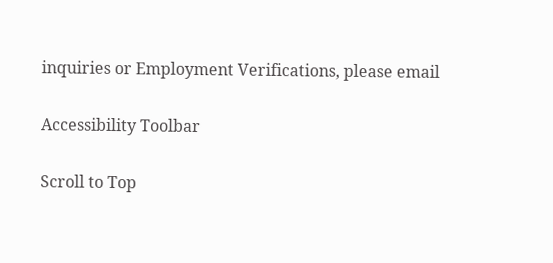inquiries or Employment Verifications, please email

Accessibility Toolbar

Scroll to Top